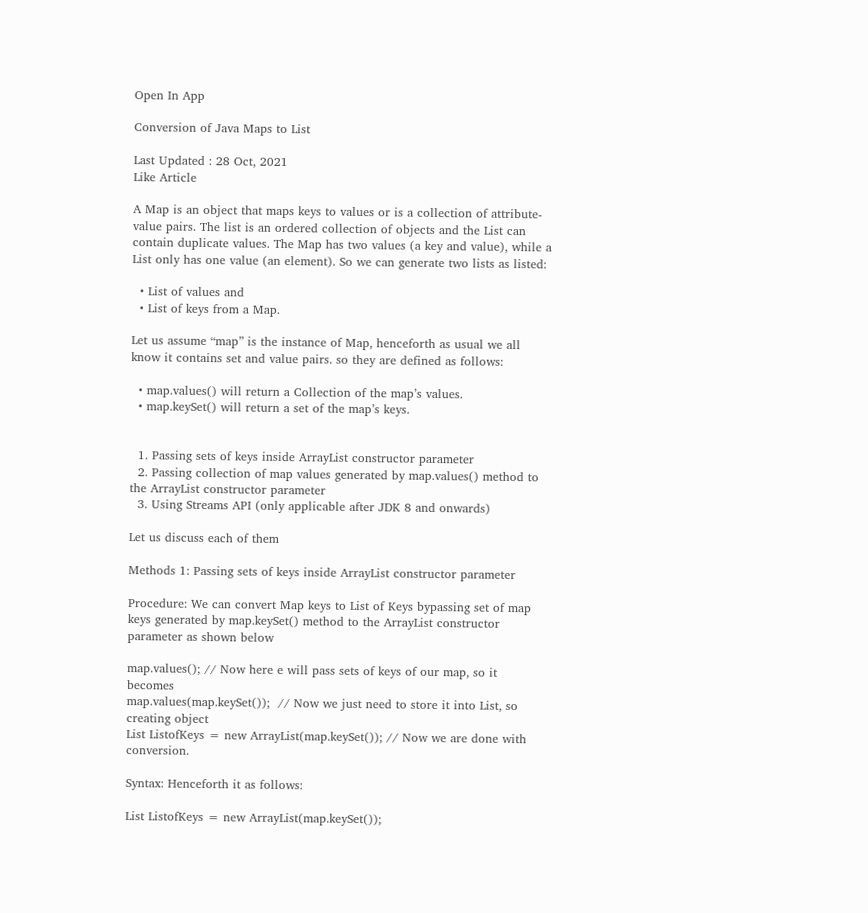Open In App

Conversion of Java Maps to List

Last Updated : 28 Oct, 2021
Like Article

A Map is an object that maps keys to values or is a collection of attribute-value pairs. The list is an ordered collection of objects and the List can contain duplicate values. The Map has two values (a key and value), while a List only has one value (an element). So we can generate two lists as listed:

  • List of values and
  • List of keys from a Map.

Let us assume “map” is the instance of Map, henceforth as usual we all know it contains set and value pairs. so they are defined as follows:

  • map.values() will return a Collection of the map’s values.
  • map.keySet() will return a set of the map’s keys.


  1. Passing sets of keys inside ArrayList constructor parameter
  2. Passing collection of map values generated by map.values() method to the ArrayList constructor parameter
  3. Using Streams API (only applicable after JDK 8 and onwards)

Let us discuss each of them

Methods 1: Passing sets of keys inside ArrayList constructor parameter

Procedure: We can convert Map keys to List of Keys bypassing set of map keys generated by map.keySet() method to the ArrayList constructor parameter as shown below

map.values(); // Now here e will pass sets of keys of our map, so it becomes
map.values(map.keySet());  // Now we just need to store it into List, so creating object
List ListofKeys = new ArrayList(map.keySet()); // Now we are done with conversion.

Syntax: Henceforth it as follows:

List ListofKeys = new ArrayList(map.keySet());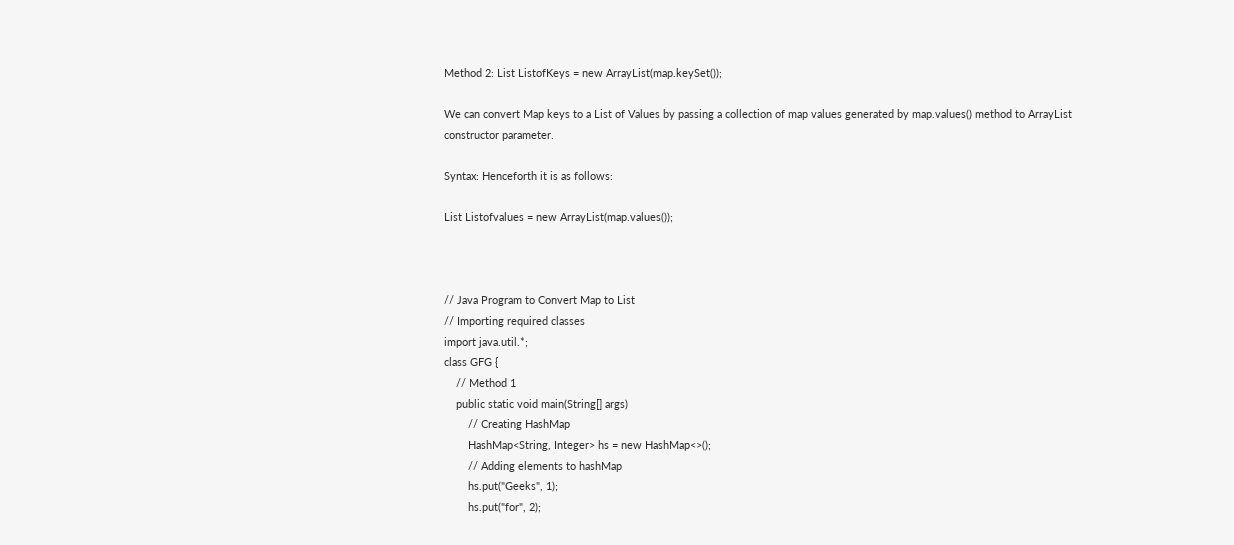Method 2: List ListofKeys = new ArrayList(map.keySet());

We can convert Map keys to a List of Values by passing a collection of map values generated by map.values() method to ArrayList constructor parameter.

Syntax: Henceforth it is as follows:

List Listofvalues = new ArrayList(map.values());



// Java Program to Convert Map to List
// Importing required classes
import java.util.*;
class GFG {
    // Method 1
    public static void main(String[] args)
        // Creating HashMap
        HashMap<String, Integer> hs = new HashMap<>();
        // Adding elements to hashMap
        hs.put("Geeks", 1);
        hs.put("for", 2);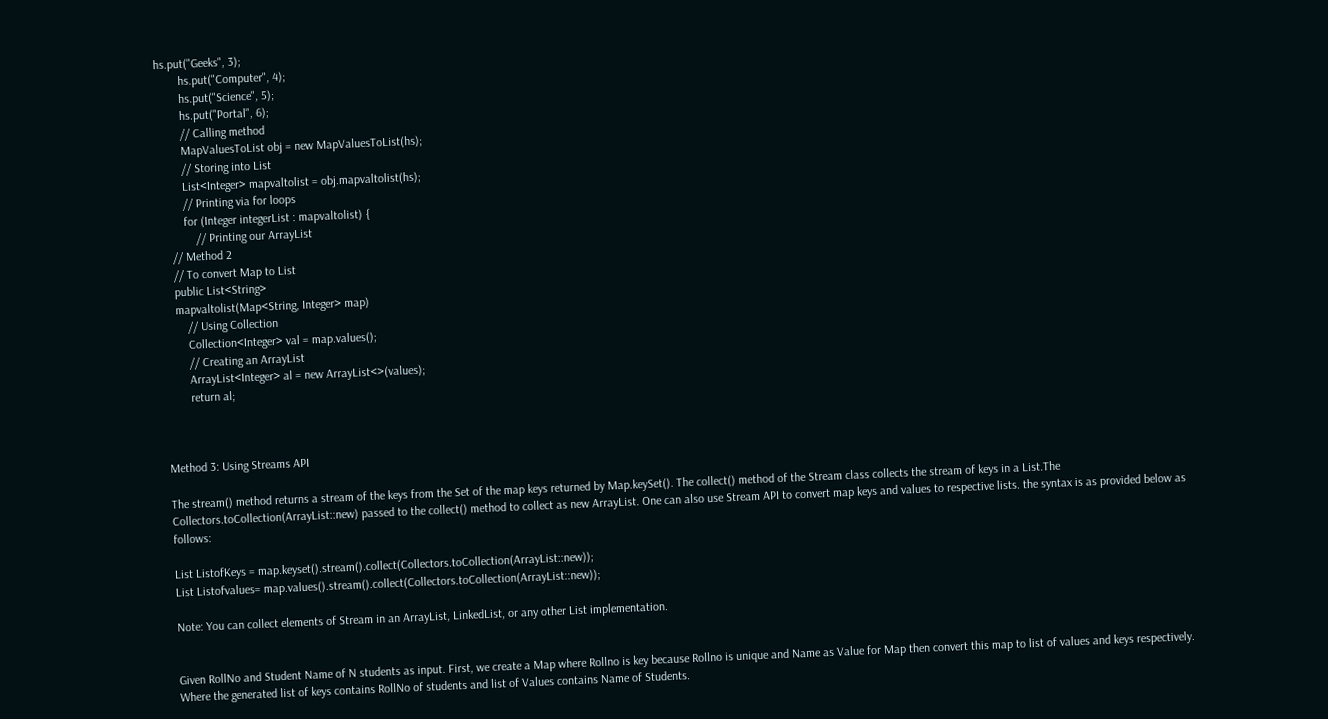hs.put("Geeks", 3);
        hs.put("Computer", 4);
        hs.put("Science", 5);
        hs.put("Portal", 6);
        // Calling method
        MapValuesToList obj = new MapValuesToList(hs);
        // Storing into List
        List<Integer> mapvaltolist = obj.mapvaltolist(hs);
        // Printing via for loops
        for (Integer integerList : mapvaltolist) {
            // Printing our ArrayList
    // Method 2
    // To convert Map to List
    public List<String>
    mapvaltolist(Map<String, Integer> map)
        // Using Collection
        Collection<Integer> val = map.values();
        // Creating an ArrayList
        ArrayList<Integer> al = new ArrayList<>(values);
        return al;



Method 3: Using Streams API

The stream() method returns a stream of the keys from the Set of the map keys returned by Map.keySet(). The collect() method of the Stream class collects the stream of keys in a List.The Collectors.toCollection(ArrayList::new) passed to the collect() method to collect as new ArrayList. One can also use Stream API to convert map keys and values to respective lists. the syntax is as provided below as follows:

List ListofKeys = map.keyset().stream().collect(Collectors.toCollection(ArrayList::new));
List Listofvalues= map.values().stream().collect(Collectors.toCollection(ArrayList::new));

Note: You can collect elements of Stream in an ArrayList, LinkedList, or any other List implementation.


Given RollNo and Student Name of N students as input. First, we create a Map where Rollno is key because Rollno is unique and Name as Value for Map then convert this map to list of values and keys respectively. Where the generated list of keys contains RollNo of students and list of Values contains Name of Students.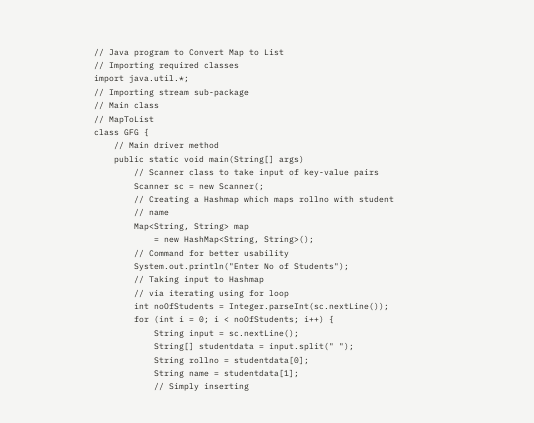// Java program to Convert Map to List
// Importing required classes
import java.util.*;
// Importing stream sub-package
// Main class
// MapToList
class GFG {
    // Main driver method
    public static void main(String[] args)
        // Scanner class to take input of key-value pairs
        Scanner sc = new Scanner(;
        // Creating a Hashmap which maps rollno with student
        // name
        Map<String, String> map
            = new HashMap<String, String>();
        // Command for better usability
        System.out.println("Enter No of Students");
        // Taking input to Hashmap
        // via iterating using for loop
        int noOfStudents = Integer.parseInt(sc.nextLine());
        for (int i = 0; i < noOfStudents; i++) {
            String input = sc.nextLine();
            String[] studentdata = input.split(" ");
            String rollno = studentdata[0];
            String name = studentdata[1];
            // Simply inserting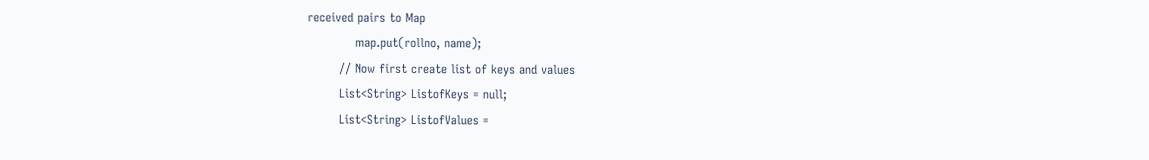received pairs to Map
            map.put(rollno, name);
        // Now first create list of keys and values
        List<String> ListofKeys = null;
        List<String> ListofValues =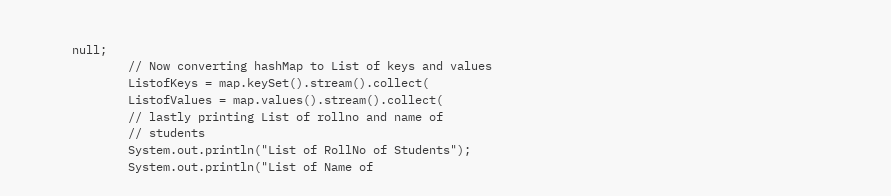null;
        // Now converting hashMap to List of keys and values
        ListofKeys = map.keySet().stream().collect(
        ListofValues = map.values().stream().collect(
        // lastly printing List of rollno and name of
        // students
        System.out.println("List of RollNo of Students");
        System.out.println("List of Name of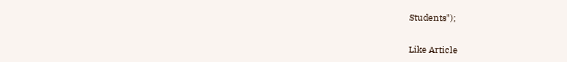Students");


Like Article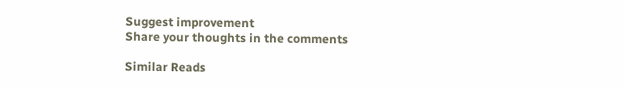Suggest improvement
Share your thoughts in the comments

Similar Reads